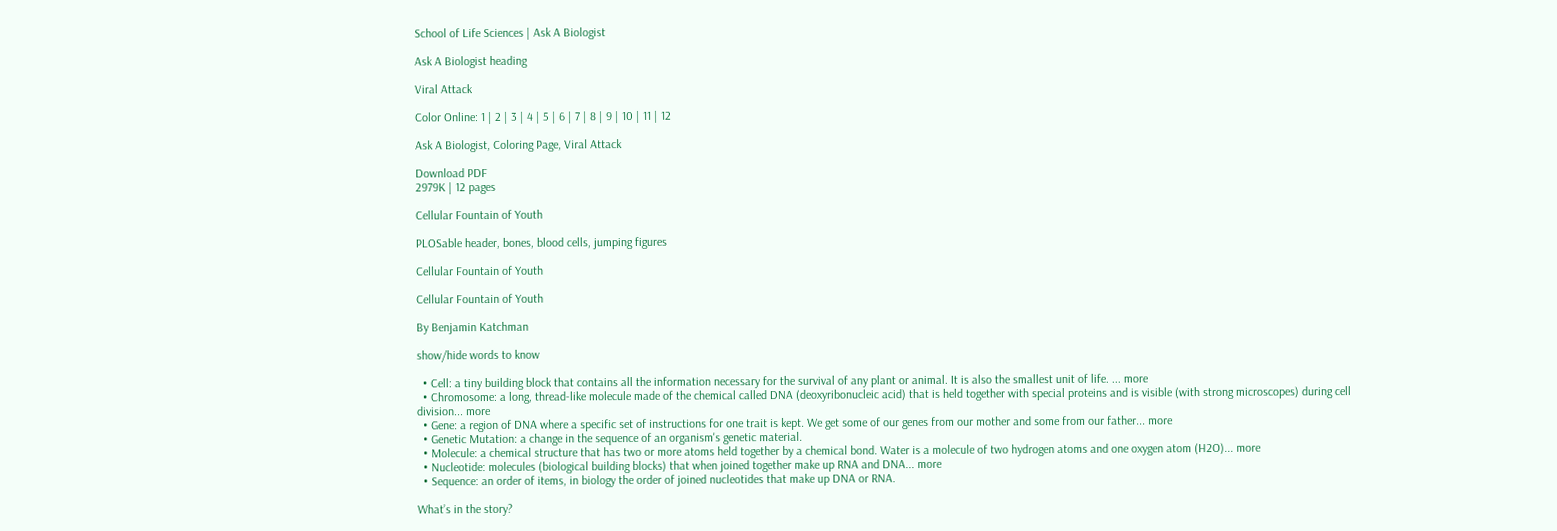School of Life Sciences | Ask A Biologist

Ask A Biologist heading

Viral Attack

Color Online: 1 | 2 | 3 | 4 | 5 | 6 | 7 | 8 | 9 | 10 | 11 | 12

Ask A Biologist, Coloring Page, Viral Attack

Download PDF
2979K | 12 pages

Cellular Fountain of Youth

PLOSable header, bones, blood cells, jumping figures

Cellular Fountain of Youth

Cellular Fountain of Youth

By Benjamin Katchman

show/hide words to know

  • Cell: a tiny building block that contains all the information necessary for the survival of any plant or animal. It is also the smallest unit of life. ... more
  • Chromosome: a long, thread-like molecule made of the chemical called DNA (deoxyribonucleic acid) that is held together with special proteins and is visible (with strong microscopes) during cell division... more
  • Gene: a region of DNA where a specific set of instructions for one trait is kept. We get some of our genes from our mother and some from our father... more
  • Genetic Mutation: a change in the sequence of an organism's genetic material.
  • Molecule: a chemical structure that has two or more atoms held together by a chemical bond. Water is a molecule of two hydrogen atoms and one oxygen atom (H2O)... more
  • Nucleotide: molecules (biological building blocks) that when joined together make up RNA and DNA... more
  • Sequence: an order of items, in biology the order of joined nucleotides that make up DNA or RNA.

What’s in the story?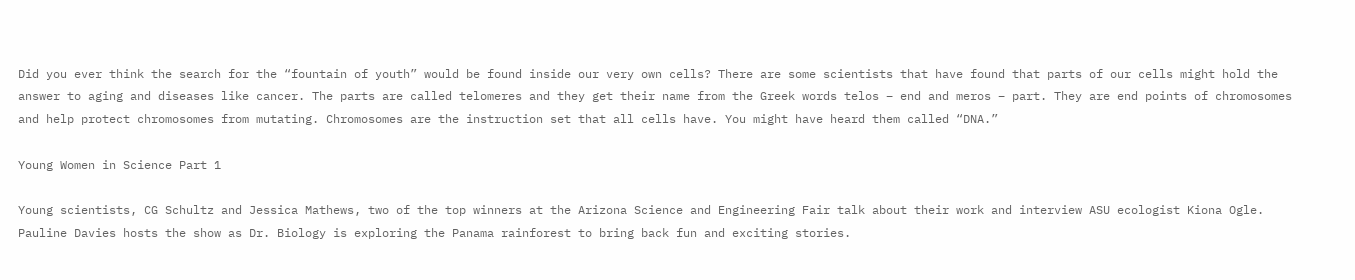Did you ever think the search for the “fountain of youth” would be found inside our very own cells? There are some scientists that have found that parts of our cells might hold the answer to aging and diseases like cancer. The parts are called telomeres and they get their name from the Greek words telos – end and meros – part. They are end points of chromosomes and help protect chromosomes from mutating. Chromosomes are the instruction set that all cells have. You might have heard them called “DNA.”

Young Women in Science Part 1

Young scientists, CG Schultz and Jessica Mathews, two of the top winners at the Arizona Science and Engineering Fair talk about their work and interview ASU ecologist Kiona Ogle. Pauline Davies hosts the show as Dr. Biology is exploring the Panama rainforest to bring back fun and exciting stories.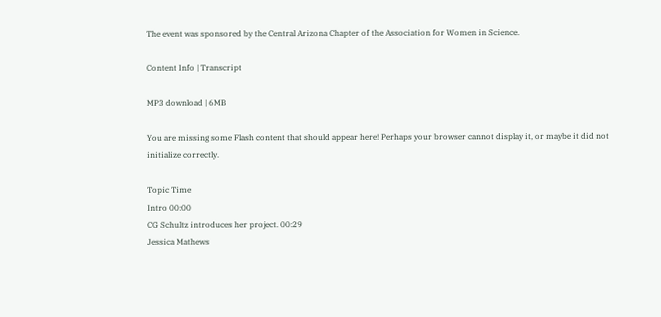The event was sponsored by the Central Arizona Chapter of the Association for Women in Science.

Content Info | Transcript

MP3 download | 6MB

You are missing some Flash content that should appear here! Perhaps your browser cannot display it, or maybe it did not initialize correctly.

Topic Time
Intro 00:00
CG Schultz introduces her project. 00:29
Jessica Mathews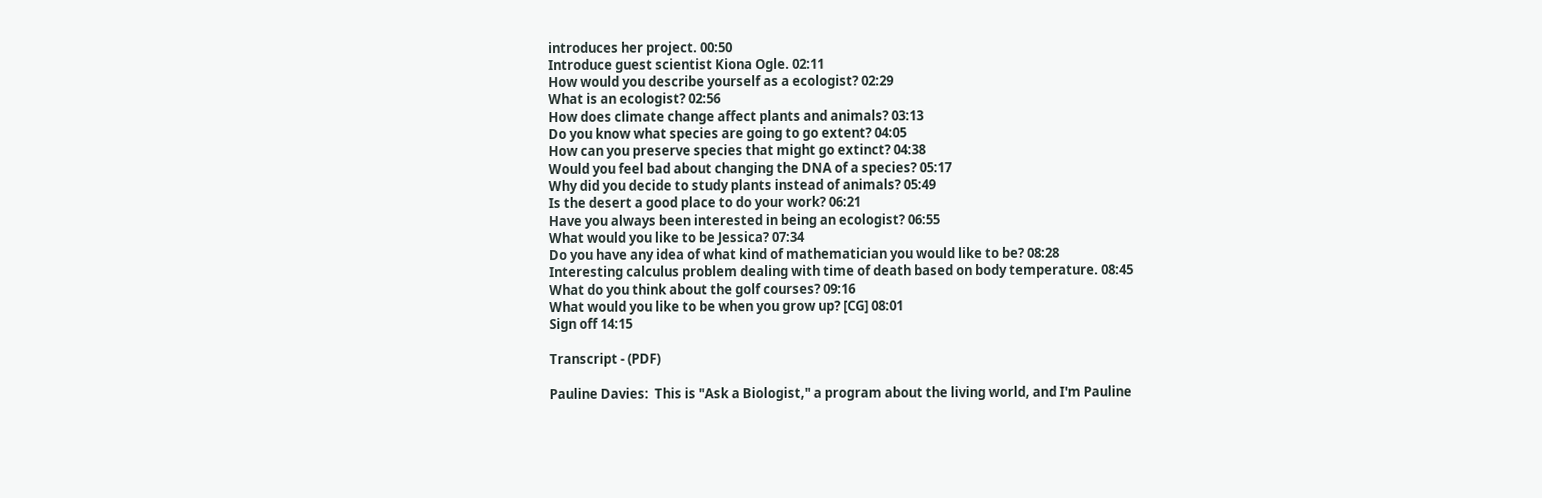introduces her project. 00:50
Introduce guest scientist Kiona Ogle. 02:11
How would you describe yourself as a ecologist? 02:29
What is an ecologist? 02:56
How does climate change affect plants and animals? 03:13
Do you know what species are going to go extent? 04:05
How can you preserve species that might go extinct? 04:38
Would you feel bad about changing the DNA of a species? 05:17
Why did you decide to study plants instead of animals? 05:49
Is the desert a good place to do your work? 06:21
Have you always been interested in being an ecologist? 06:55
What would you like to be Jessica? 07:34
Do you have any idea of what kind of mathematician you would like to be? 08:28
Interesting calculus problem dealing with time of death based on body temperature. 08:45
What do you think about the golf courses? 09:16
What would you like to be when you grow up? [CG] 08:01
Sign off 14:15

Transcript - (PDF)

Pauline Davies:  This is "Ask a Biologist," a program about the living world, and I'm Pauline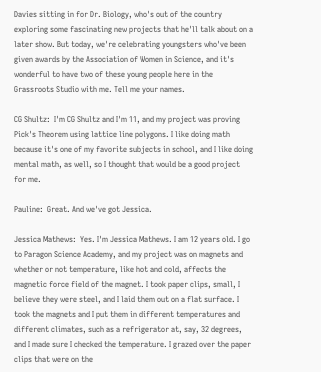Davies sitting in for Dr. Biology, who's out of the country exploring some fascinating new projects that he'll talk about on a later show. But today, we're celebrating youngsters who've been given awards by the Association of Women in Science, and it's wonderful to have two of these young people here in the Grassroots Studio with me. Tell me your names.

CG Shultz:  I'm CG Shultz and I'm 11, and my project was proving Pick's Theorem using lattice line polygons. I like doing math because it's one of my favorite subjects in school, and I like doing mental math, as well, so I thought that would be a good project for me.

Pauline:  Great. And we've got Jessica.

Jessica Mathews:  Yes. I'm Jessica Mathews. I am 12 years old. I go to Paragon Science Academy, and my project was on magnets and whether or not temperature, like hot and cold, affects the magnetic force field of the magnet. I took paper clips, small, I believe they were steel, and I laid them out on a flat surface. I took the magnets and I put them in different temperatures and different climates, such as a refrigerator at, say, 32 degrees, and I made sure I checked the temperature. I grazed over the paper clips that were on the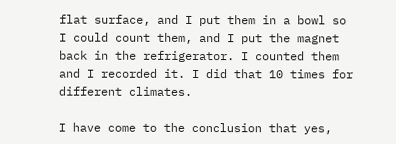flat surface, and I put them in a bowl so I could count them, and I put the magnet back in the refrigerator. I counted them and I recorded it. I did that 10 times for different climates.

I have come to the conclusion that yes,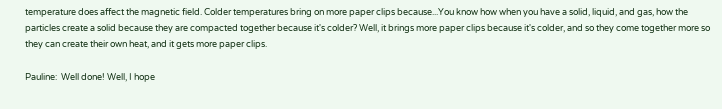temperature does affect the magnetic field. Colder temperatures bring on more paper clips because...You know how when you have a solid, liquid, and gas, how the particles create a solid because they are compacted together because it's colder? Well, it brings more paper clips because it's colder, and so they come together more so they can create their own heat, and it gets more paper clips.

Pauline:  Well done! Well, I hope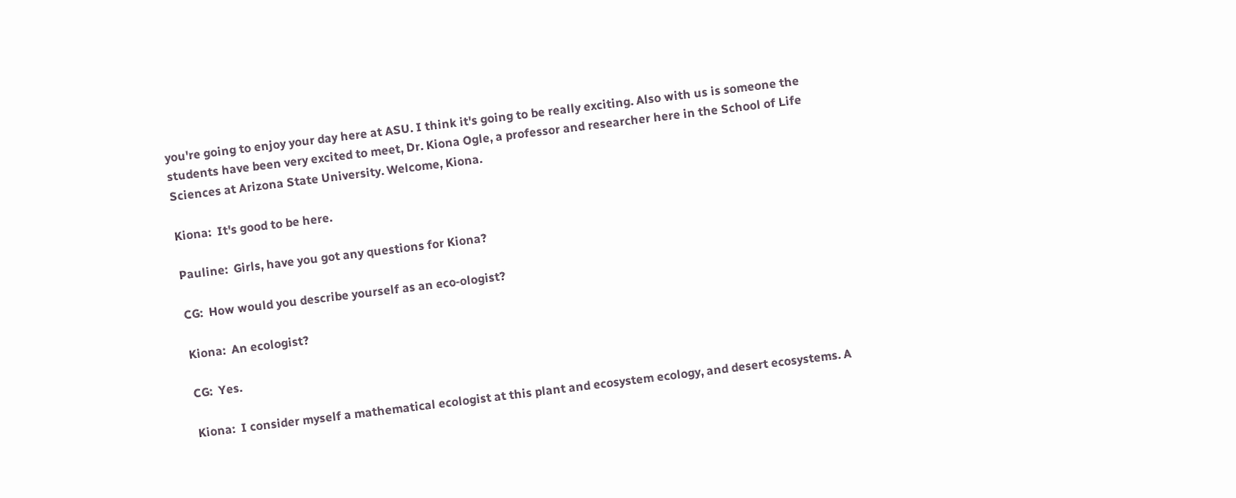you're going to enjoy your day here at ASU. I think it's going to be really exciting. Also with us is someone the students have been very excited to meet, Dr. Kiona Ogle, a professor and researcher here in the School of Life Sciences at Arizona State University. Welcome, Kiona.

Kiona:  It's good to be here.

Pauline:  Girls, have you got any questions for Kiona?

CG:  How would you describe yourself as an eco‑ologist?

Kiona:  An ecologist?

CG:  Yes.

Kiona:  I consider myself a mathematical ecologist at this plant and ecosystem ecology, and desert ecosystems. A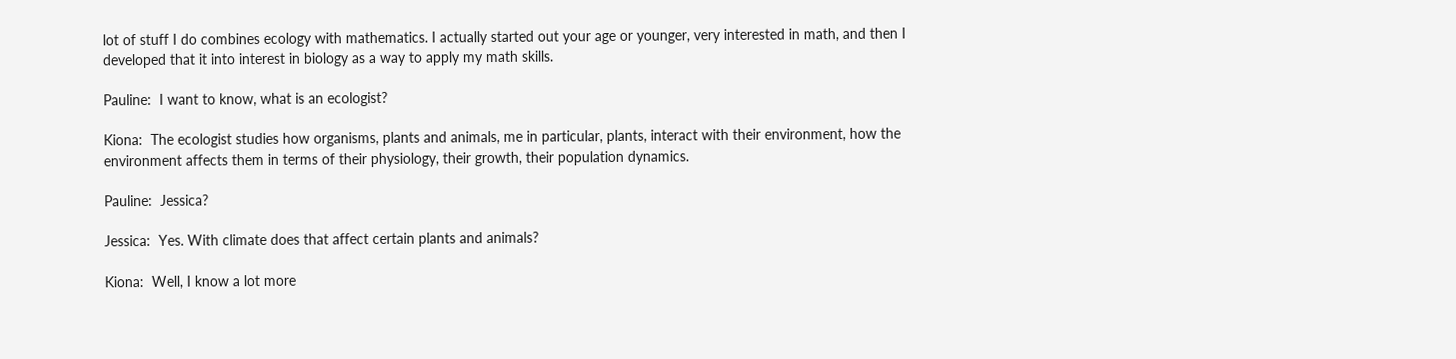lot of stuff I do combines ecology with mathematics. I actually started out your age or younger, very interested in math, and then I developed that it into interest in biology as a way to apply my math skills.

Pauline:  I want to know, what is an ecologist?

Kiona:  The ecologist studies how organisms, plants and animals, me in particular, plants, interact with their environment, how the environment affects them in terms of their physiology, their growth, their population dynamics.

Pauline:  Jessica?

Jessica:  Yes. With climate does that affect certain plants and animals?

Kiona:  Well, I know a lot more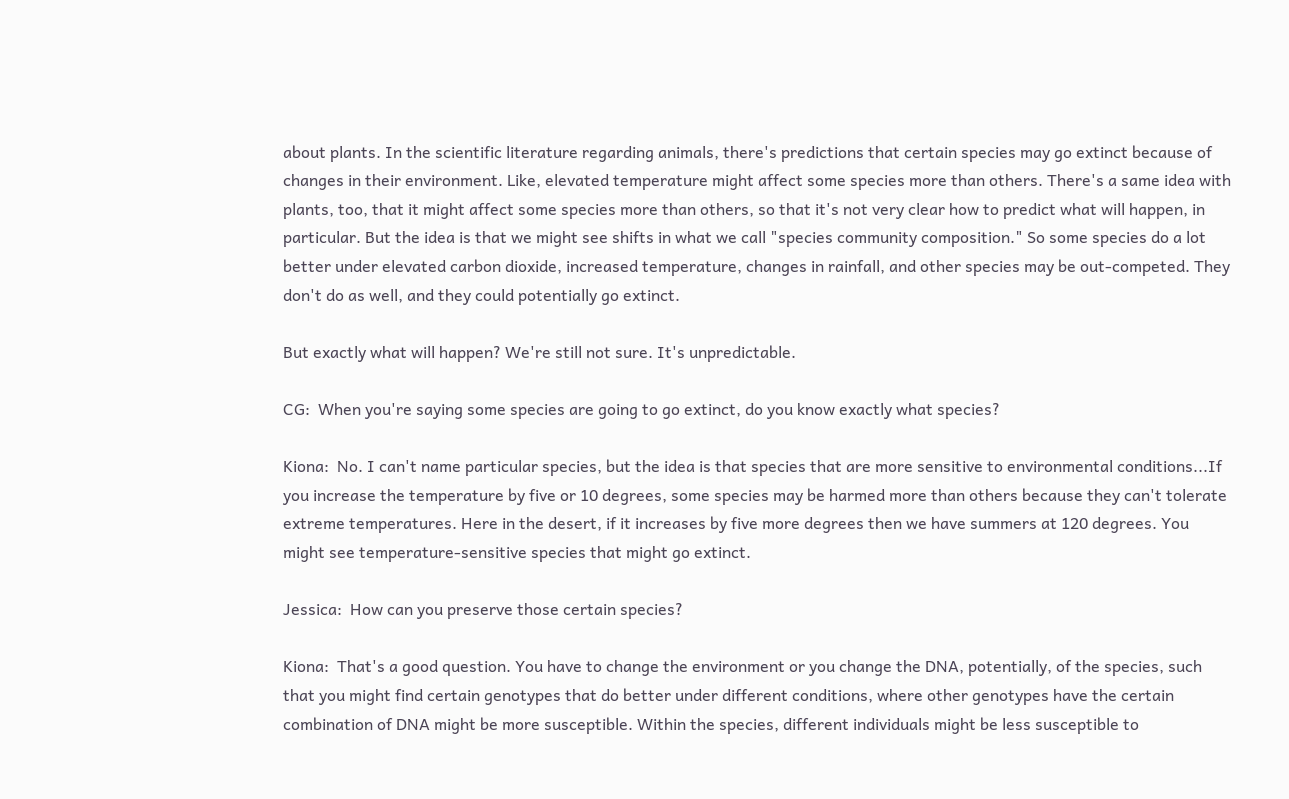about plants. In the scientific literature regarding animals, there's predictions that certain species may go extinct because of changes in their environment. Like, elevated temperature might affect some species more than others. There's a same idea with plants, too, that it might affect some species more than others, so that it's not very clear how to predict what will happen, in particular. But the idea is that we might see shifts in what we call "species community composition." So some species do a lot better under elevated carbon dioxide, increased temperature, changes in rainfall, and other species may be out‑competed. They don't do as well, and they could potentially go extinct.

But exactly what will happen? We're still not sure. It's unpredictable.

CG:  When you're saying some species are going to go extinct, do you know exactly what species?

Kiona:  No. I can't name particular species, but the idea is that species that are more sensitive to environmental conditions...If you increase the temperature by five or 10 degrees, some species may be harmed more than others because they can't tolerate extreme temperatures. Here in the desert, if it increases by five more degrees then we have summers at 120 degrees. You might see temperature‑sensitive species that might go extinct.

Jessica:  How can you preserve those certain species?

Kiona:  That's a good question. You have to change the environment or you change the DNA, potentially, of the species, such that you might find certain genotypes that do better under different conditions, where other genotypes have the certain combination of DNA might be more susceptible. Within the species, different individuals might be less susceptible to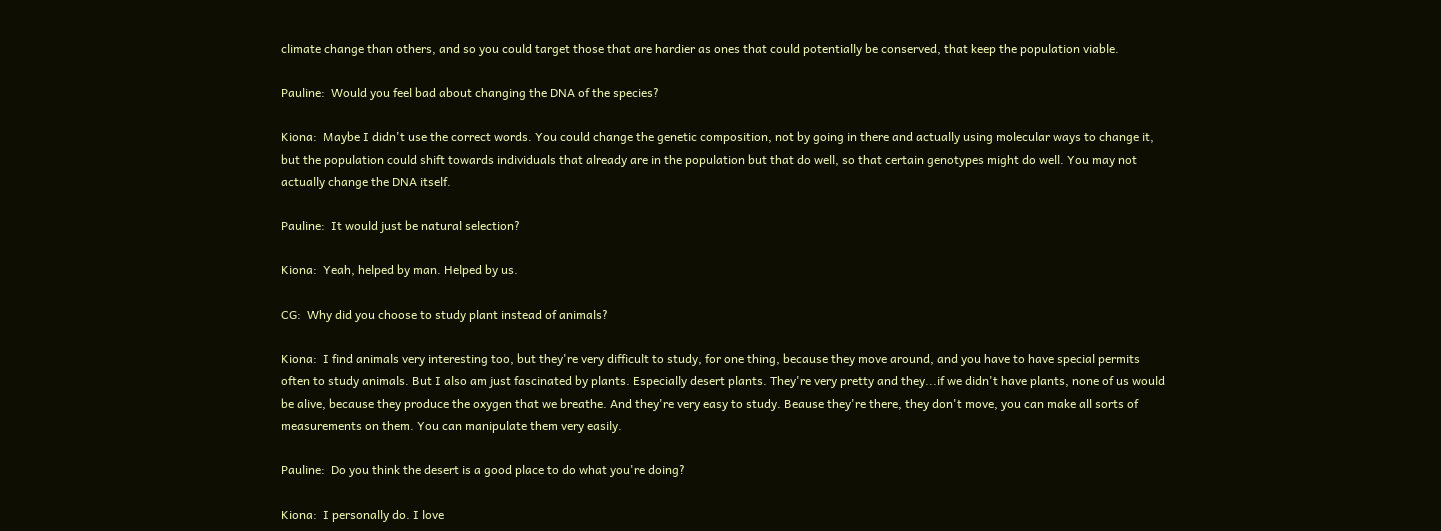climate change than others, and so you could target those that are hardier as ones that could potentially be conserved, that keep the population viable.

Pauline:  Would you feel bad about changing the DNA of the species?

Kiona:  Maybe I didn't use the correct words. You could change the genetic composition, not by going in there and actually using molecular ways to change it, but the population could shift towards individuals that already are in the population but that do well, so that certain genotypes might do well. You may not actually change the DNA itself.

Pauline:  It would just be natural selection?

Kiona:  Yeah, helped by man. Helped by us.

CG:  Why did you choose to study plant instead of animals?

Kiona:  I find animals very interesting too, but they're very difficult to study, for one thing, because they move around, and you have to have special permits often to study animals. But I also am just fascinated by plants. Especially desert plants. They're very pretty and they...if we didn't have plants, none of us would be alive, because they produce the oxygen that we breathe. And they're very easy to study. Beause they're there, they don't move, you can make all sorts of measurements on them. You can manipulate them very easily.

Pauline:  Do you think the desert is a good place to do what you're doing?

Kiona:  I personally do. I love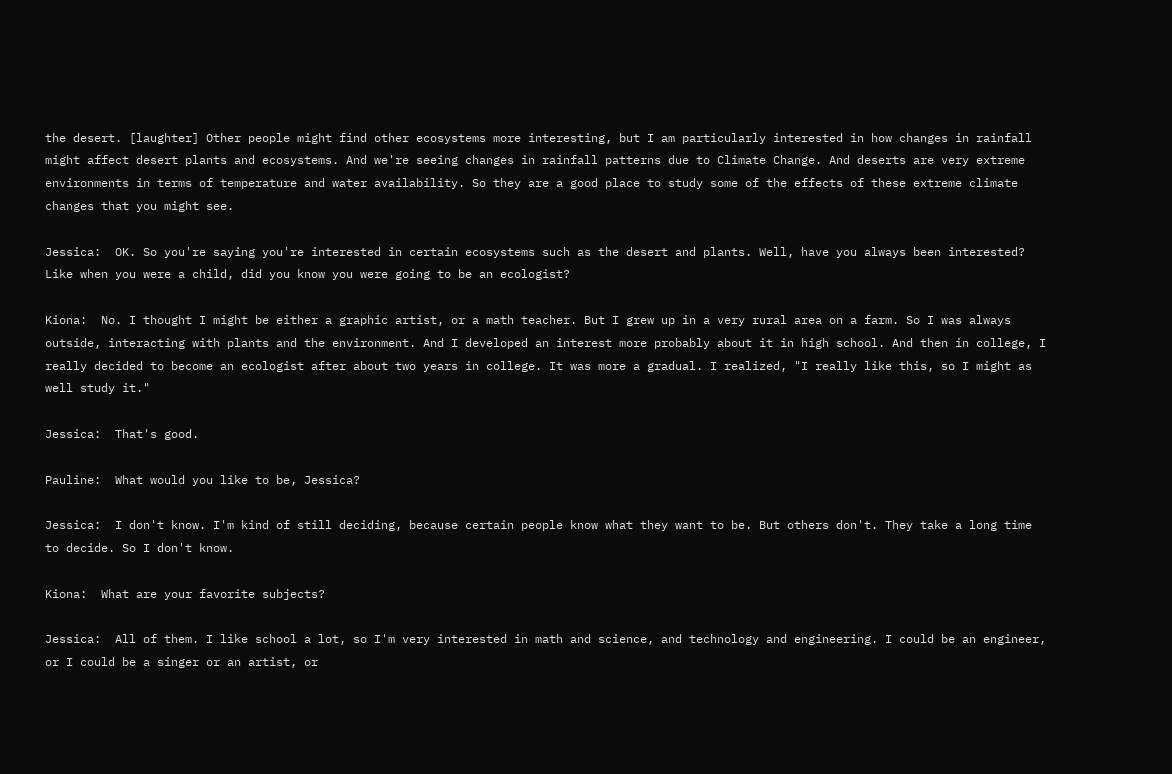the desert. [laughter] Other people might find other ecosystems more interesting, but I am particularly interested in how changes in rainfall might affect desert plants and ecosystems. And we're seeing changes in rainfall patterns due to Climate Change. And deserts are very extreme environments in terms of temperature and water availability. So they are a good place to study some of the effects of these extreme climate changes that you might see.

Jessica:  OK. So you're saying you're interested in certain ecosystems such as the desert and plants. Well, have you always been interested? Like when you were a child, did you know you were going to be an ecologist?

Kiona:  No. I thought I might be either a graphic artist, or a math teacher. But I grew up in a very rural area on a farm. So I was always outside, interacting with plants and the environment. And I developed an interest more probably about it in high school. And then in college, I really decided to become an ecologist after about two years in college. It was more a gradual. I realized, "I really like this, so I might as well study it."

Jessica:  That's good.

Pauline:  What would you like to be, Jessica?

Jessica:  I don't know. I'm kind of still deciding, because certain people know what they want to be. But others don't. They take a long time to decide. So I don't know.

Kiona:  What are your favorite subjects?

Jessica:  All of them. I like school a lot, so I'm very interested in math and science, and technology and engineering. I could be an engineer, or I could be a singer or an artist, or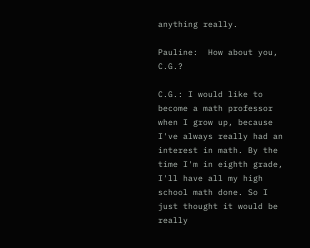anything really.

Pauline:  How about you, C.G.?

C.G.: I would like to become a math professor when I grow up, because I've always really had an interest in math. By the time I'm in eighth grade, I'll have all my high school math done. So I just thought it would be really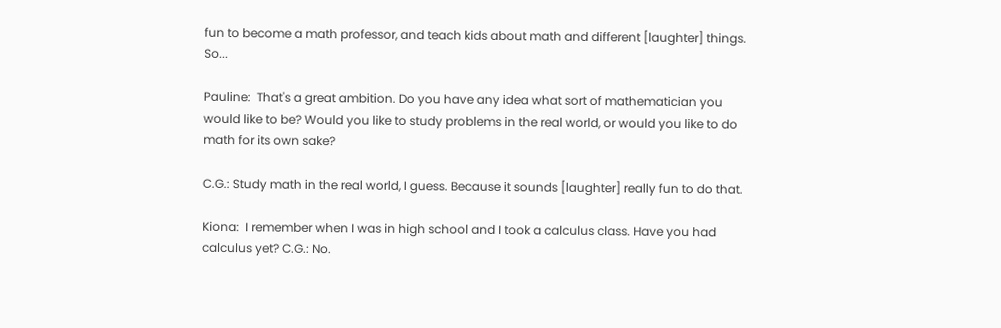fun to become a math professor, and teach kids about math and different [laughter] things. So...

Pauline:  That's a great ambition. Do you have any idea what sort of mathematician you would like to be? Would you like to study problems in the real world, or would you like to do math for its own sake?

C.G.: Study math in the real world, I guess. Because it sounds [laughter] really fun to do that.

Kiona:  I remember when I was in high school and I took a calculus class. Have you had calculus yet? C.G.: No.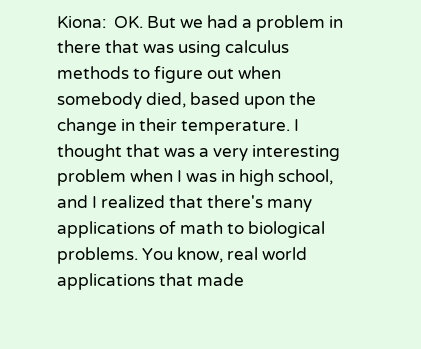Kiona:  OK. But we had a problem in there that was using calculus methods to figure out when somebody died, based upon the change in their temperature. I thought that was a very interesting problem when I was in high school, and I realized that there's many applications of math to biological problems. You know, real world applications that made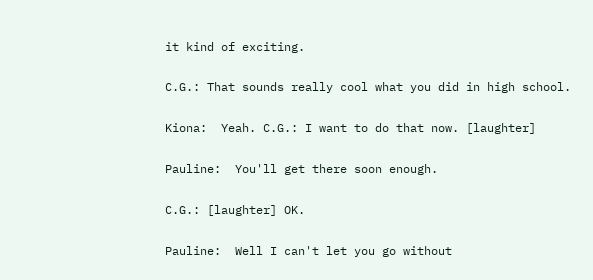it kind of exciting.

C.G.: That sounds really cool what you did in high school.

Kiona:  Yeah. C.G.: I want to do that now. [laughter]

Pauline:  You'll get there soon enough.

C.G.: [laughter] OK.

Pauline:  Well I can't let you go without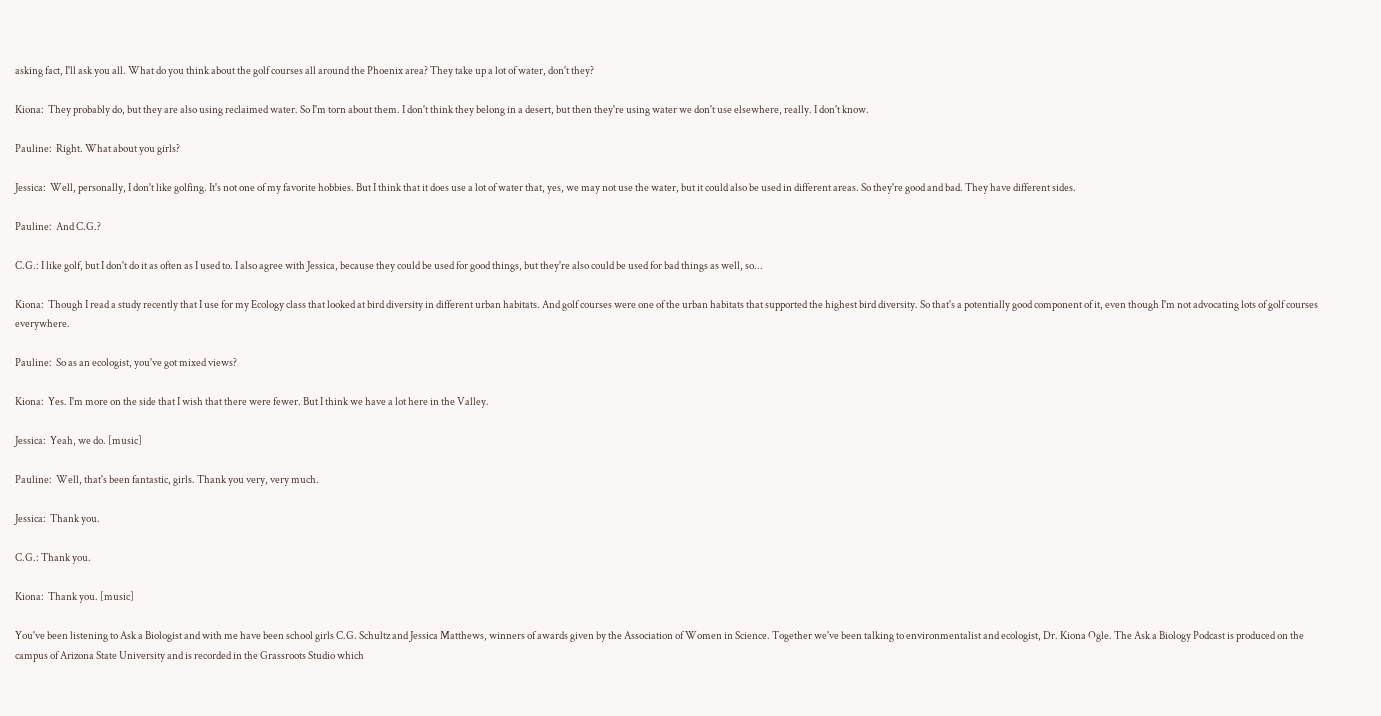asking fact, I'll ask you all. What do you think about the golf courses all around the Phoenix area? They take up a lot of water, don't they?

Kiona:  They probably do, but they are also using reclaimed water. So I'm torn about them. I don't think they belong in a desert, but then they're using water we don't use elsewhere, really. I don't know.

Pauline:  Right. What about you girls?

Jessica:  Well, personally, I don't like golfing. It's not one of my favorite hobbies. But I think that it does use a lot of water that, yes, we may not use the water, but it could also be used in different areas. So they're good and bad. They have different sides.

Pauline:  And C.G.?

C.G.: I like golf, but I don't do it as often as I used to. I also agree with Jessica, because they could be used for good things, but they're also could be used for bad things as well, so...

Kiona:  Though I read a study recently that I use for my Ecology class that looked at bird diversity in different urban habitats. And golf courses were one of the urban habitats that supported the highest bird diversity. So that's a potentially good component of it, even though I'm not advocating lots of golf courses everywhere.

Pauline:  So as an ecologist, you've got mixed views?

Kiona:  Yes. I'm more on the side that I wish that there were fewer. But I think we have a lot here in the Valley.

Jessica:  Yeah, we do. [music]

Pauline:  Well, that's been fantastic, girls. Thank you very, very much.

Jessica:  Thank you.

C.G.: Thank you.

Kiona:  Thank you. [music]

You've been listening to Ask a Biologist and with me have been school girls C.G. Schultz and Jessica Matthews, winners of awards given by the Association of Women in Science. Together we've been talking to environmentalist and ecologist, Dr. Kiona Ogle. The Ask a Biology Podcast is produced on the campus of Arizona State University and is recorded in the Grassroots Studio which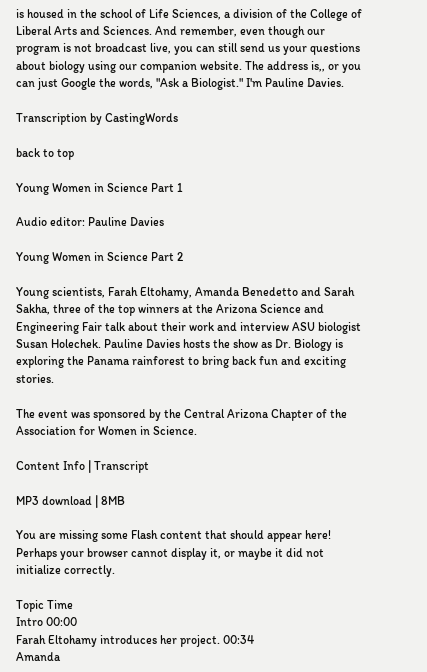is housed in the school of Life Sciences, a division of the College of Liberal Arts and Sciences. And remember, even though our program is not broadcast live, you can still send us your questions about biology using our companion website. The address is,, or you can just Google the words, "Ask a Biologist." I'm Pauline Davies.

Transcription by CastingWords

back to top

Young Women in Science Part 1

Audio editor: Pauline Davies

Young Women in Science Part 2

Young scientists, Farah Eltohamy, Amanda Benedetto and Sarah Sakha, three of the top winners at the Arizona Science and Engineering Fair talk about their work and interview ASU biologist Susan Holechek. Pauline Davies hosts the show as Dr. Biology is exploring the Panama rainforest to bring back fun and exciting stories.

The event was sponsored by the Central Arizona Chapter of the Association for Women in Science.

Content Info | Transcript

MP3 download | 8MB

You are missing some Flash content that should appear here! Perhaps your browser cannot display it, or maybe it did not initialize correctly.

Topic Time
Intro 00:00
Farah Eltohamy introduces her project. 00:34
Amanda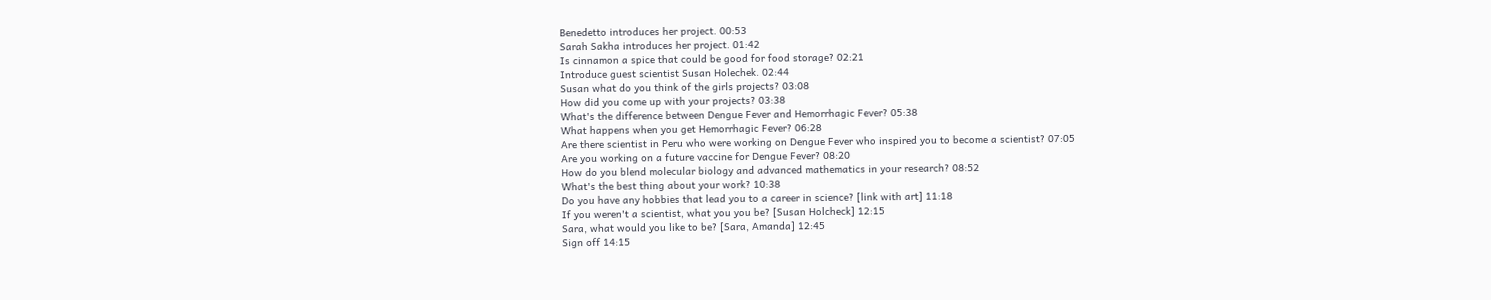Benedetto introduces her project. 00:53
Sarah Sakha introduces her project. 01:42
Is cinnamon a spice that could be good for food storage? 02:21
Introduce guest scientist Susan Holechek. 02:44
Susan what do you think of the girls projects? 03:08
How did you come up with your projects? 03:38
What's the difference between Dengue Fever and Hemorrhagic Fever? 05:38
What happens when you get Hemorrhagic Fever? 06:28
Are there scientist in Peru who were working on Dengue Fever who inspired you to become a scientist? 07:05
Are you working on a future vaccine for Dengue Fever? 08:20
How do you blend molecular biology and advanced mathematics in your research? 08:52
What's the best thing about your work? 10:38
Do you have any hobbies that lead you to a career in science? [link with art] 11:18
If you weren't a scientist, what you you be? [Susan Holcheck] 12:15
Sara, what would you like to be? [Sara, Amanda] 12:45
Sign off 14:15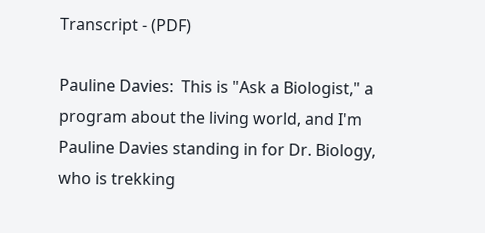Transcript - (PDF)

Pauline Davies:  This is "Ask a Biologist," a program about the living world, and I'm Pauline Davies standing in for Dr. Biology, who is trekking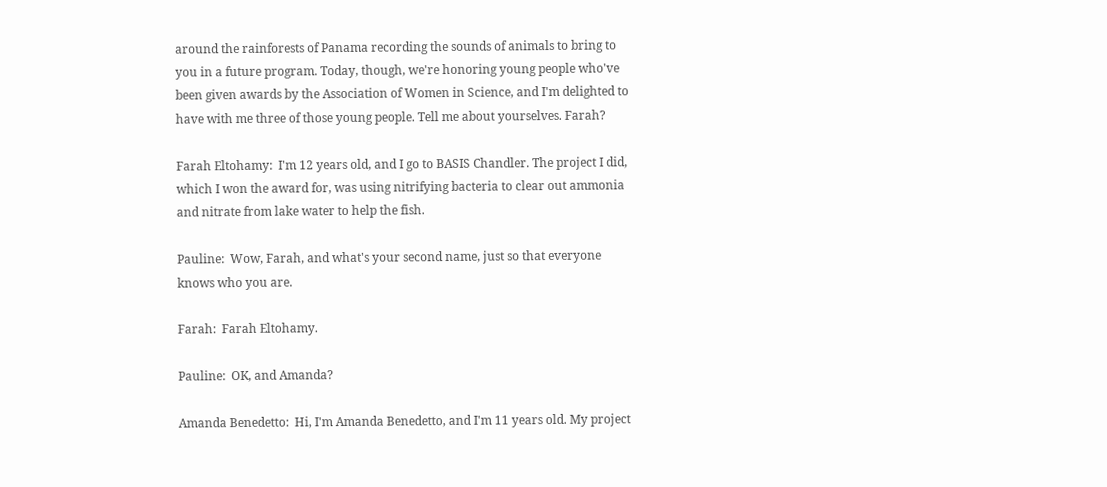around the rainforests of Panama recording the sounds of animals to bring to you in a future program. Today, though, we're honoring young people who've been given awards by the Association of Women in Science, and I'm delighted to have with me three of those young people. Tell me about yourselves. Farah?

Farah Eltohamy:  I'm 12 years old, and I go to BASIS Chandler. The project I did, which I won the award for, was using nitrifying bacteria to clear out ammonia and nitrate from lake water to help the fish.

Pauline:  Wow, Farah, and what's your second name, just so that everyone knows who you are.

Farah:  Farah Eltohamy.

Pauline:  OK, and Amanda?

Amanda Benedetto:  Hi, I'm Amanda Benedetto, and I'm 11 years old. My project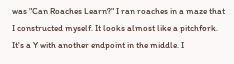was "Can Roaches Learn?" I ran roaches in a maze that I constructed myself. It looks almost like a pitchfork. It's a Y with another endpoint in the middle. I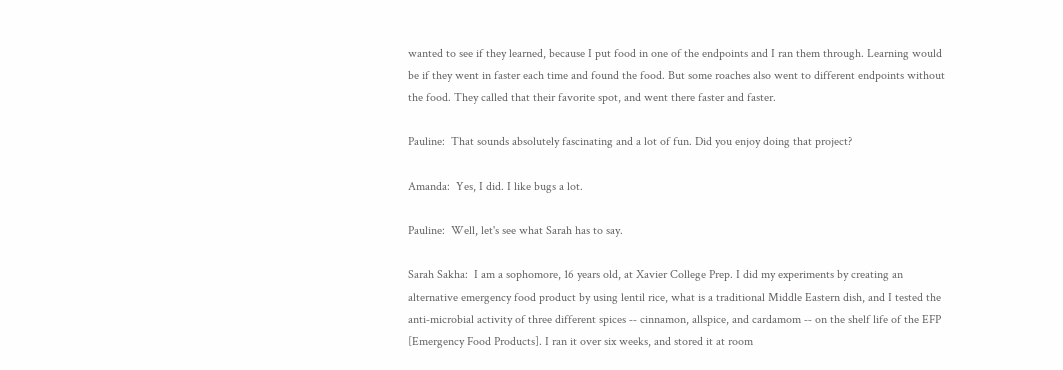wanted to see if they learned, because I put food in one of the endpoints and I ran them through. Learning would be if they went in faster each time and found the food. But some roaches also went to different endpoints without the food. They called that their favorite spot, and went there faster and faster.

Pauline:  That sounds absolutely fascinating and a lot of fun. Did you enjoy doing that project?

Amanda:  Yes, I did. I like bugs a lot.

Pauline:  Well, let's see what Sarah has to say.

Sarah Sakha:  I am a sophomore, 16 years old, at Xavier College Prep. I did my experiments by creating an alternative emergency food product by using lentil rice, what is a traditional Middle Eastern dish, and I tested the anti‑microbial activity of three different spices ‑‑ cinnamon, allspice, and cardamom ‑‑ on the shelf life of the EFP [Emergency Food Products]. I ran it over six weeks, and stored it at room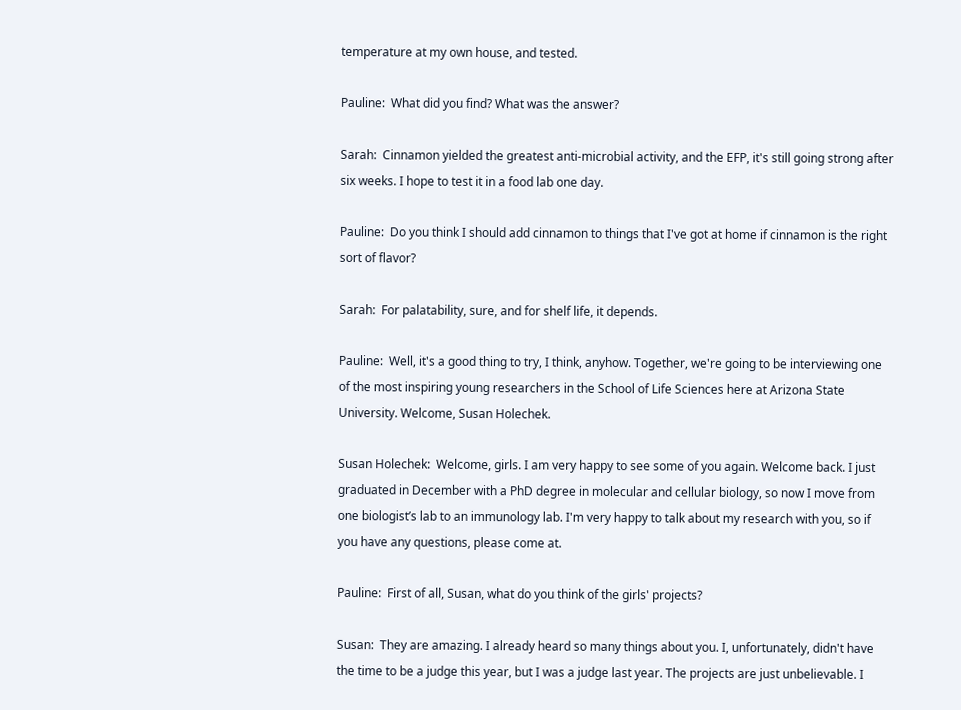temperature at my own house, and tested.

Pauline:  What did you find? What was the answer?

Sarah:  Cinnamon yielded the greatest anti‑microbial activity, and the EFP, it's still going strong after six weeks. I hope to test it in a food lab one day.

Pauline:  Do you think I should add cinnamon to things that I've got at home if cinnamon is the right sort of flavor?

Sarah:  For palatability, sure, and for shelf life, it depends.

Pauline:  Well, it's a good thing to try, I think, anyhow. Together, we're going to be interviewing one of the most inspiring young researchers in the School of Life Sciences here at Arizona State University. Welcome, Susan Holechek.

Susan Holechek:  Welcome, girls. I am very happy to see some of you again. Welcome back. I just graduated in December with a PhD degree in molecular and cellular biology, so now I move from one biologist’s lab to an immunology lab. I'm very happy to talk about my research with you, so if you have any questions, please come at.

Pauline:  First of all, Susan, what do you think of the girls' projects?

Susan:  They are amazing. I already heard so many things about you. I, unfortunately, didn't have the time to be a judge this year, but I was a judge last year. The projects are just unbelievable. I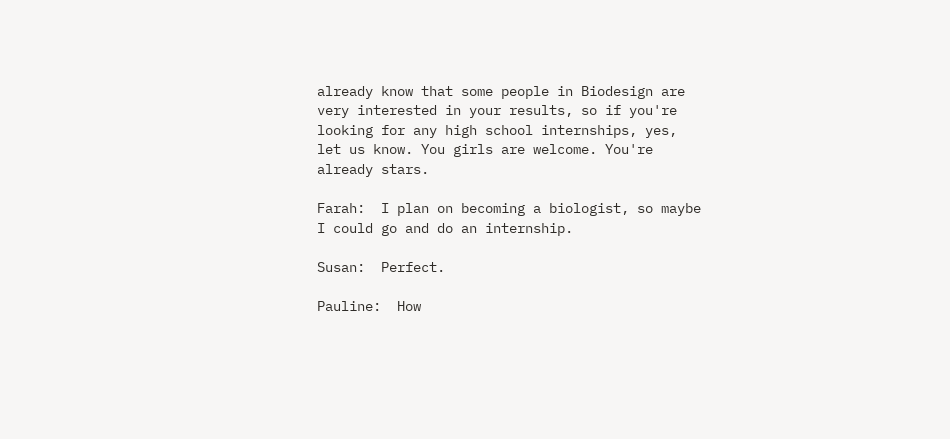already know that some people in Biodesign are very interested in your results, so if you're looking for any high school internships, yes, let us know. You girls are welcome. You're already stars.

Farah:  I plan on becoming a biologist, so maybe I could go and do an internship.

Susan:  Perfect.

Pauline:  How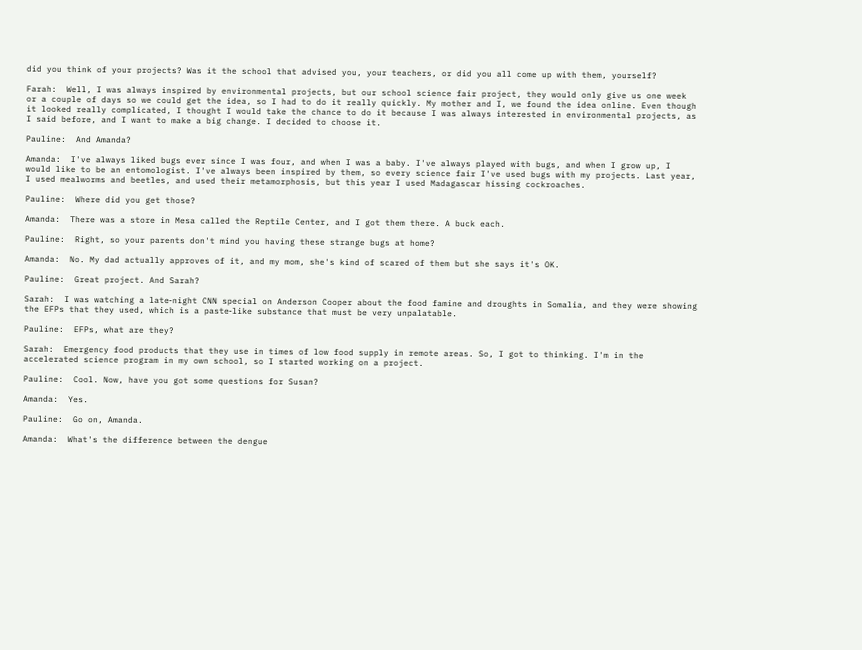did you think of your projects? Was it the school that advised you, your teachers, or did you all come up with them, yourself?

Farah:  Well, I was always inspired by environmental projects, but our school science fair project, they would only give us one week or a couple of days so we could get the idea, so I had to do it really quickly. My mother and I, we found the idea online. Even though it looked really complicated, I thought I would take the chance to do it because I was always interested in environmental projects, as I said before, and I want to make a big change. I decided to choose it.

Pauline:  And Amanda?

Amanda:  I've always liked bugs ever since I was four, and when I was a baby. I've always played with bugs, and when I grow up, I would like to be an entomologist. I've always been inspired by them, so every science fair I've used bugs with my projects. Last year, I used mealworms and beetles, and used their metamorphosis, but this year I used Madagascar hissing cockroaches.

Pauline:  Where did you get those?

Amanda:  There was a store in Mesa called the Reptile Center, and I got them there. A buck each.

Pauline:  Right, so your parents don't mind you having these strange bugs at home?

Amanda:  No. My dad actually approves of it, and my mom, she's kind of scared of them but she says it's OK.

Pauline:  Great project. And Sarah?

Sarah:  I was watching a late‑night CNN special on Anderson Cooper about the food famine and droughts in Somalia, and they were showing the EFPs that they used, which is a paste‑like substance that must be very unpalatable.

Pauline:  EFPs, what are they?

Sarah:  Emergency food products that they use in times of low food supply in remote areas. So, I got to thinking. I'm in the accelerated science program in my own school, so I started working on a project.

Pauline:  Cool. Now, have you got some questions for Susan?

Amanda:  Yes.

Pauline:  Go on, Amanda.

Amanda:  What's the difference between the dengue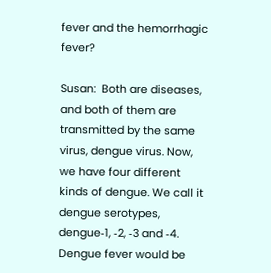fever and the hemorrhagic fever?

Susan:  Both are diseases, and both of them are transmitted by the same virus, dengue virus. Now, we have four different kinds of dengue. We call it dengue serotypes, dengue‑1, ‑2, ‑3 and ‑4. Dengue fever would be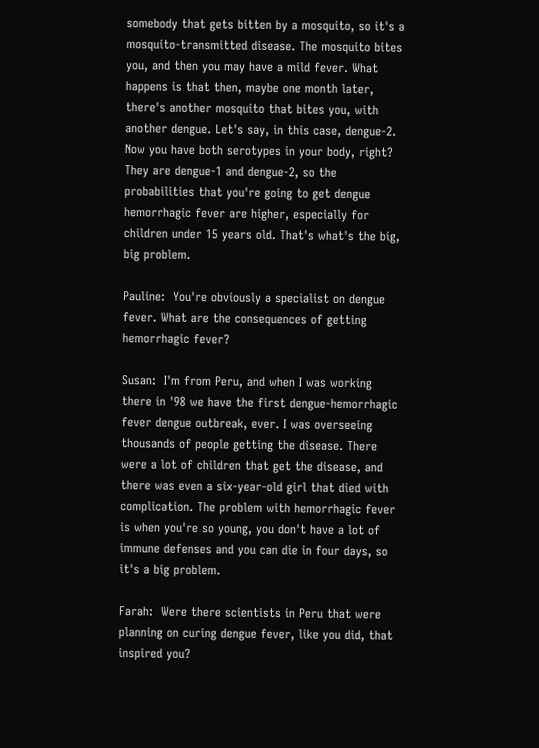somebody that gets bitten by a mosquito, so it's a mosquito‑transmitted disease. The mosquito bites you, and then you may have a mild fever. What happens is that then, maybe one month later, there's another mosquito that bites you, with another dengue. Let's say, in this case, dengue‑2. Now you have both serotypes in your body, right? They are dengue‑1 and dengue‑2, so the probabilities that you're going to get dengue hemorrhagic fever are higher, especially for children under 15 years old. That's what's the big, big problem.

Pauline:  You're obviously a specialist on dengue fever. What are the consequences of getting hemorrhagic fever?

Susan:  I'm from Peru, and when I was working there in '98 we have the first dengue-hemorrhagic fever dengue outbreak, ever. I was overseeing thousands of people getting the disease. There were a lot of children that get the disease, and there was even a six‑year‑old girl that died with complication. The problem with hemorrhagic fever is when you're so young, you don't have a lot of immune defenses and you can die in four days, so it's a big problem.

Farah:  Were there scientists in Peru that were planning on curing dengue fever, like you did, that inspired you?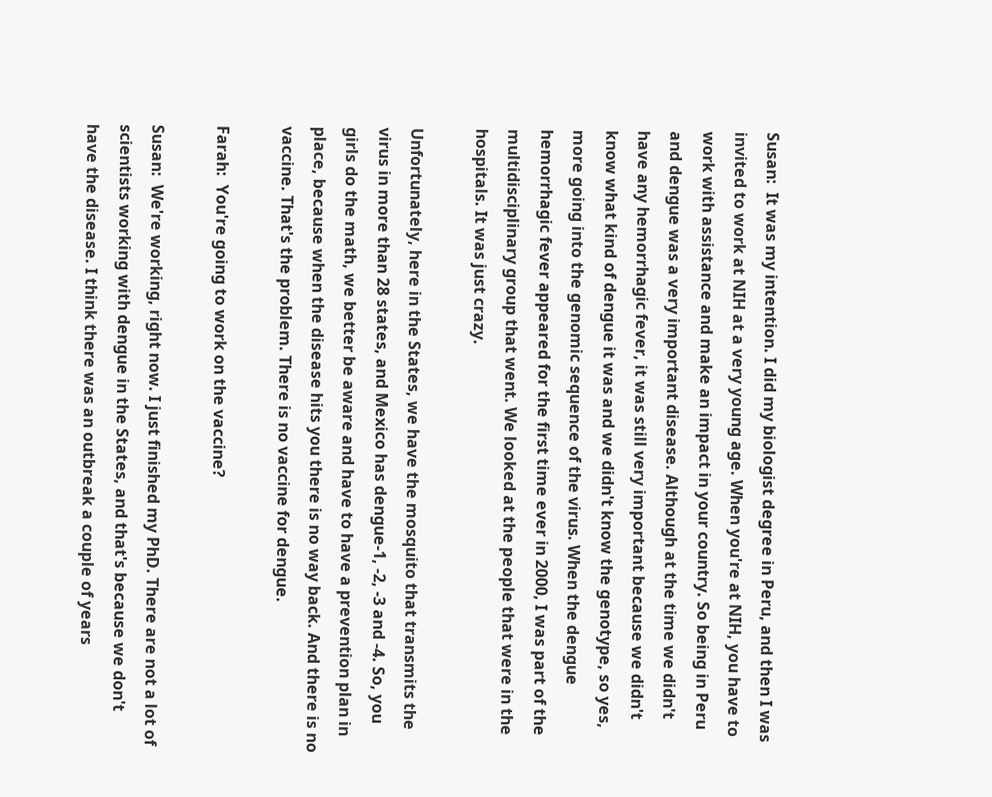Susan:  It was my intention. I did my biologist degree in Peru, and then I was invited to work at NIH at a very young age. When you're at NIH, you have to work with assistance and make an impact in your country. So being in Peru and dengue was a very important disease. Although at the time we didn't have any hemorrhagic fever, it was still very important because we didn't know what kind of dengue it was and we didn't know the genotype, so yes, more going into the genomic sequence of the virus. When the dengue hemorrhagic fever appeared for the first time ever in 2000, I was part of the multidisciplinary group that went. We looked at the people that were in the hospitals. It was just crazy.

Unfortunately, here in the States, we have the mosquito that transmits the virus in more than 28 states, and Mexico has dengue‑1, ‑2, ‑3 and ‑4. So, you girls do the math, we better be aware and have to have a prevention plan in place, because when the disease hits you there is no way back. And there is no vaccine. That's the problem. There is no vaccine for dengue.

Farah:  You're going to work on the vaccine?

Susan:  We're working, right now. I just finished my PhD. There are not a lot of scientists working with dengue in the States, and that's because we don't have the disease. I think there was an outbreak a couple of years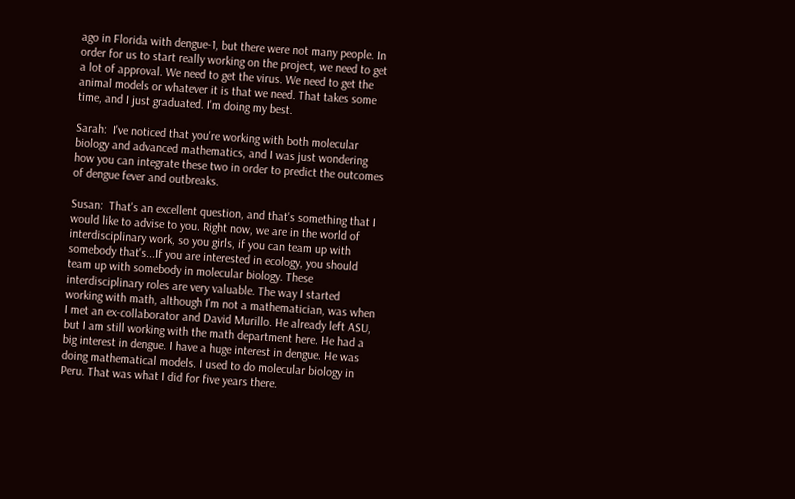ago in Florida with dengue‑1, but there were not many people. In order for us to start really working on the project, we need to get a lot of approval. We need to get the virus. We need to get the animal models or whatever it is that we need. That takes some time, and I just graduated. I'm doing my best.

Sarah:  I've noticed that you're working with both molecular biology and advanced mathematics, and I was just wondering how you can integrate these two in order to predict the outcomes of dengue fever and outbreaks.

Susan:  That's an excellent question, and that's something that I would like to advise to you. Right now, we are in the world of interdisciplinary work, so you girls, if you can team up with somebody that's...If you are interested in ecology, you should team up with somebody in molecular biology. These interdisciplinary roles are very valuable. The way I started working with math, although I'm not a mathematician, was when I met an ex‑collaborator and David Murillo. He already left ASU, but I am still working with the math department here. He had a big interest in dengue. I have a huge interest in dengue. He was doing mathematical models. I used to do molecular biology in Peru. That was what I did for five years there.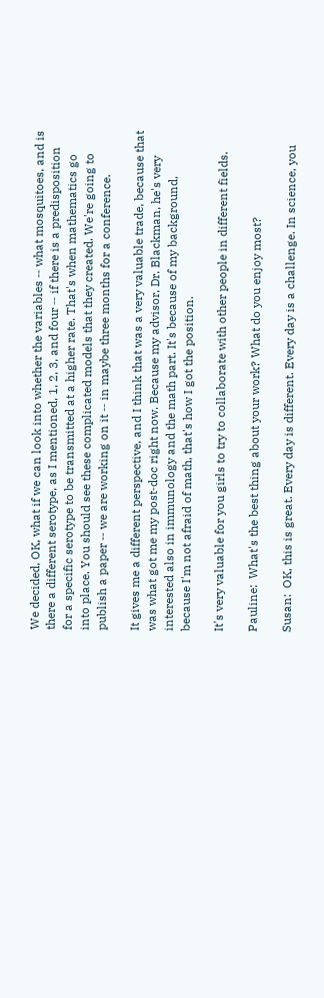We decided, OK, what if we can look into whether the variables ‑‑ what mosquitoes, and is there a different serotype, as I mentioned, 1, 2, 3, and four ‑‑ if there is a predisposition for a specific serotype to be transmitted at a higher rate. That's when mathematics go into place. You should see these complicated models that they created. We're going to publish a paper ‑‑ we are working on it ‑‑ in maybe three months for a conference.

It gives me a different perspective, and I think that was a very valuable trade, because that was what got me my post‑doc right now. Because my advisor, Dr. Blackman, he's very interested also in immunology and the math part. It's because of my background, because I'm not afraid of math, that's how I got the position.

It's very valuable for you girls to try to collaborate with other people in different fields.

Pauline:  What's the best thing about your work? What do you enjoy most?

Susan:  OK, this is great. Every day is different. Every day is a challenge. In science, you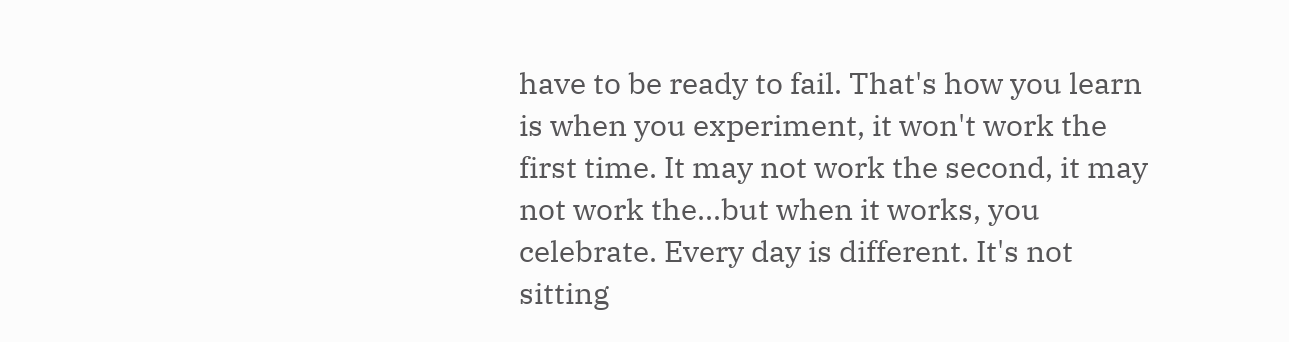have to be ready to fail. That's how you learn is when you experiment, it won't work the first time. It may not work the second, it may not work the...but when it works, you celebrate. Every day is different. It's not sitting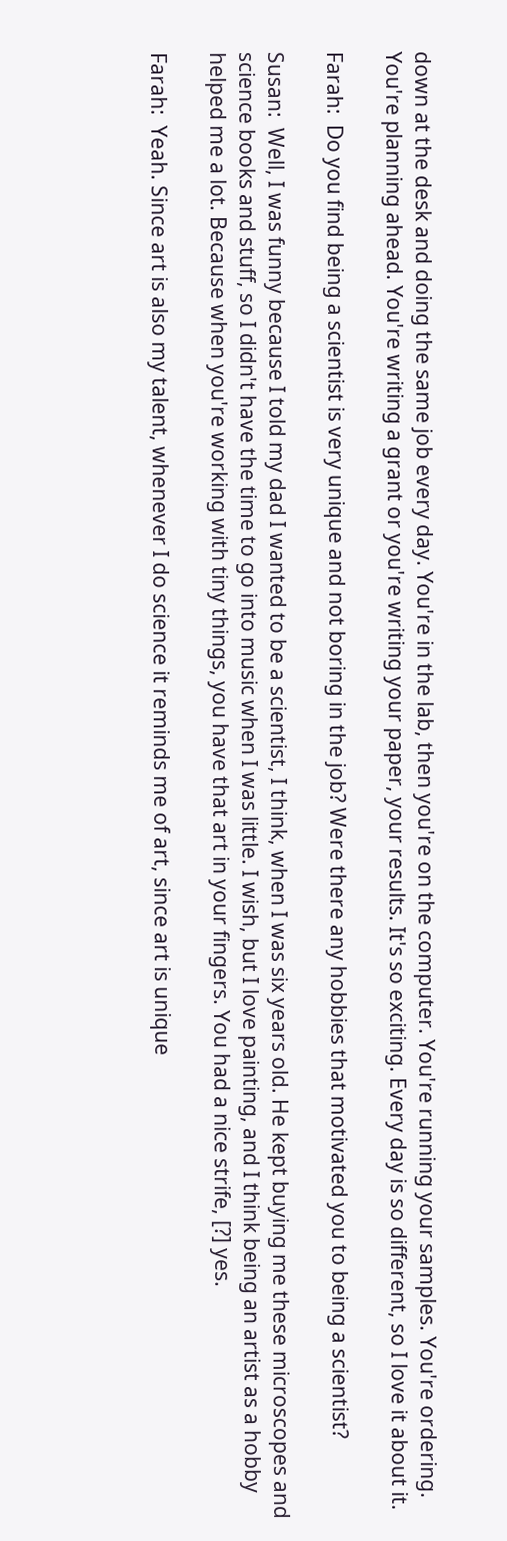down at the desk and doing the same job every day. You're in the lab, then you're on the computer. You're running your samples. You're ordering. You're planning ahead. You're writing a grant or you're writing your paper, your results. It's so exciting. Every day is so different, so I love it about it.

Farah:  Do you find being a scientist is very unique and not boring in the job? Were there any hobbies that motivated you to being a scientist?

Susan:  Well, I was funny because I told my dad I wanted to be a scientist, I think, when I was six years old. He kept buying me these microscopes and science books and stuff, so I didn't have the time to go into music when I was little. I wish, but I love painting, and I think being an artist as a hobby helped me a lot. Because when you're working with tiny things, you have that art in your fingers. You had a nice strife, [?] yes.

Farah:  Yeah. Since art is also my talent, whenever I do science it reminds me of art, since art is unique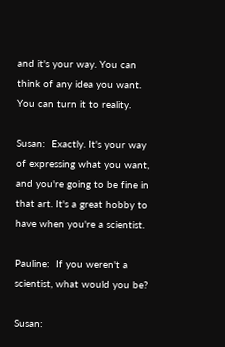and it's your way. You can think of any idea you want. You can turn it to reality.

Susan:  Exactly. It's your way of expressing what you want, and you're going to be fine in that art. It's a great hobby to have when you're a scientist.

Pauline:  If you weren't a scientist, what would you be?

Susan: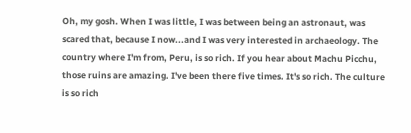Oh, my gosh. When I was little, I was between being an astronaut, was scared that, because I now...and I was very interested in archaeology. The country where I'm from, Peru, is so rich. If you hear about Machu Picchu, those ruins are amazing. I've been there five times. It's so rich. The culture is so rich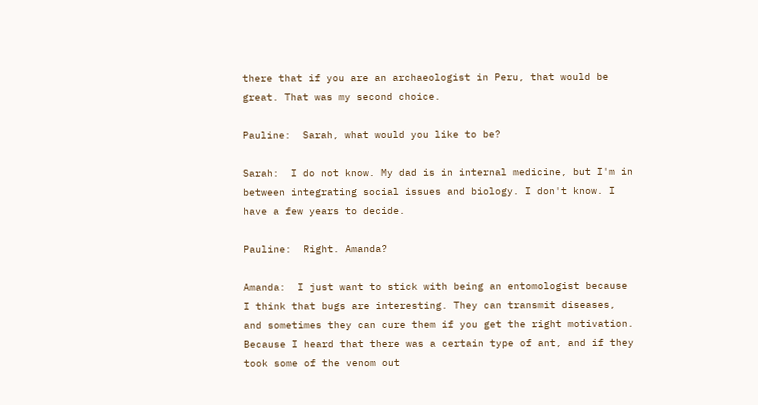there that if you are an archaeologist in Peru, that would be great. That was my second choice.

Pauline:  Sarah, what would you like to be?

Sarah:  I do not know. My dad is in internal medicine, but I'm in between integrating social issues and biology. I don't know. I have a few years to decide.

Pauline:  Right. Amanda?

Amanda:  I just want to stick with being an entomologist because I think that bugs are interesting. They can transmit diseases, and sometimes they can cure them if you get the right motivation. Because I heard that there was a certain type of ant, and if they took some of the venom out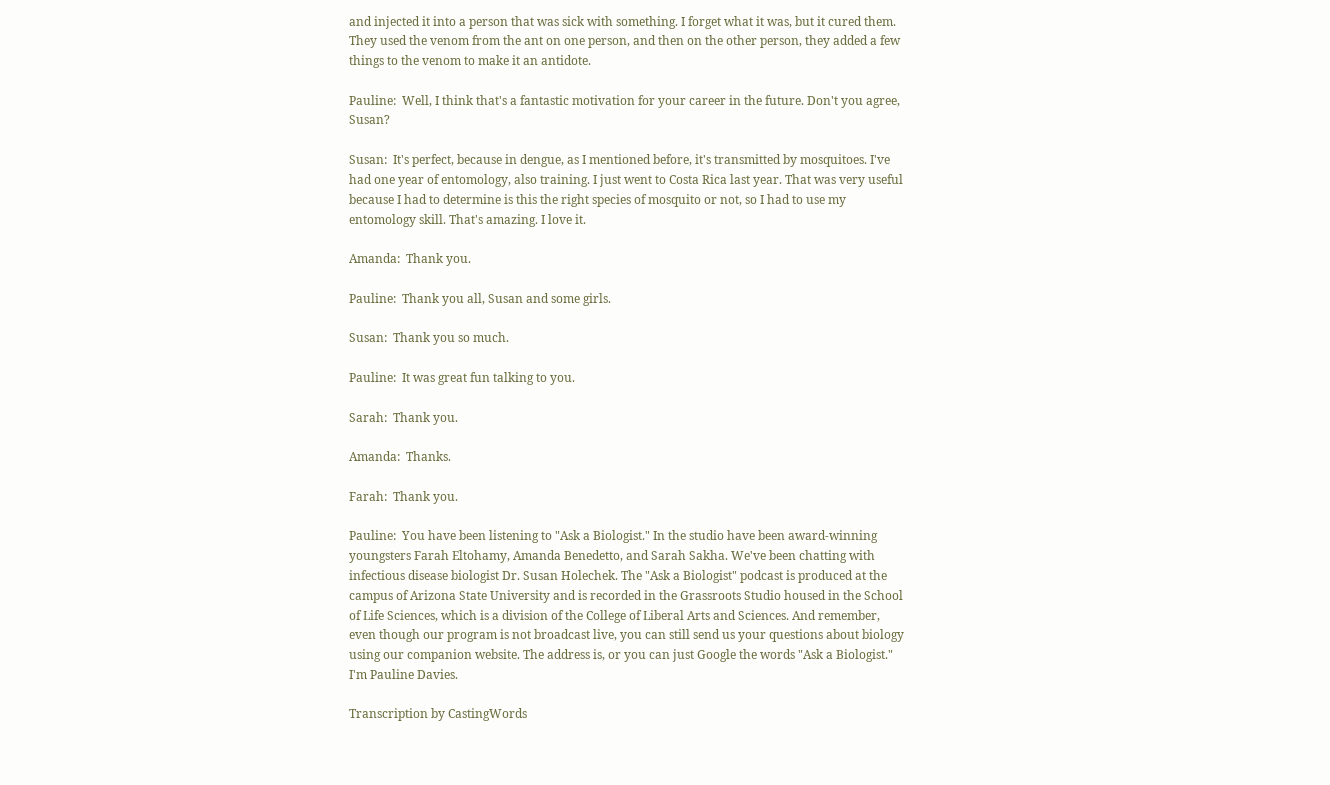and injected it into a person that was sick with something. I forget what it was, but it cured them. They used the venom from the ant on one person, and then on the other person, they added a few things to the venom to make it an antidote.

Pauline:  Well, I think that's a fantastic motivation for your career in the future. Don't you agree, Susan?

Susan:  It's perfect, because in dengue, as I mentioned before, it's transmitted by mosquitoes. I've had one year of entomology, also training. I just went to Costa Rica last year. That was very useful because I had to determine is this the right species of mosquito or not, so I had to use my entomology skill. That's amazing. I love it.

Amanda:  Thank you.

Pauline:  Thank you all, Susan and some girls.

Susan:  Thank you so much.

Pauline:  It was great fun talking to you.

Sarah:  Thank you.

Amanda:  Thanks.

Farah:  Thank you.

Pauline:  You have been listening to "Ask a Biologist." In the studio have been award‑winning youngsters Farah Eltohamy, Amanda Benedetto, and Sarah Sakha. We've been chatting with infectious disease biologist Dr. Susan Holechek. The "Ask a Biologist" podcast is produced at the campus of Arizona State University and is recorded in the Grassroots Studio housed in the School of Life Sciences, which is a division of the College of Liberal Arts and Sciences. And remember, even though our program is not broadcast live, you can still send us your questions about biology using our companion website. The address is, or you can just Google the words "Ask a Biologist." I'm Pauline Davies.

Transcription by CastingWords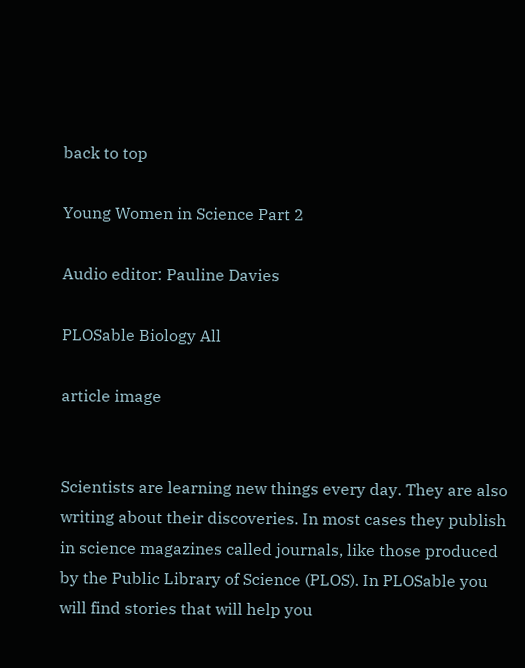back to top

Young Women in Science Part 2

Audio editor: Pauline Davies

PLOSable Biology All

article image


Scientists are learning new things every day. They are also writing about their discoveries. In most cases they publish in science magazines called journals, like those produced by the Public Library of Science (PLOS). In PLOSable you will find stories that will help you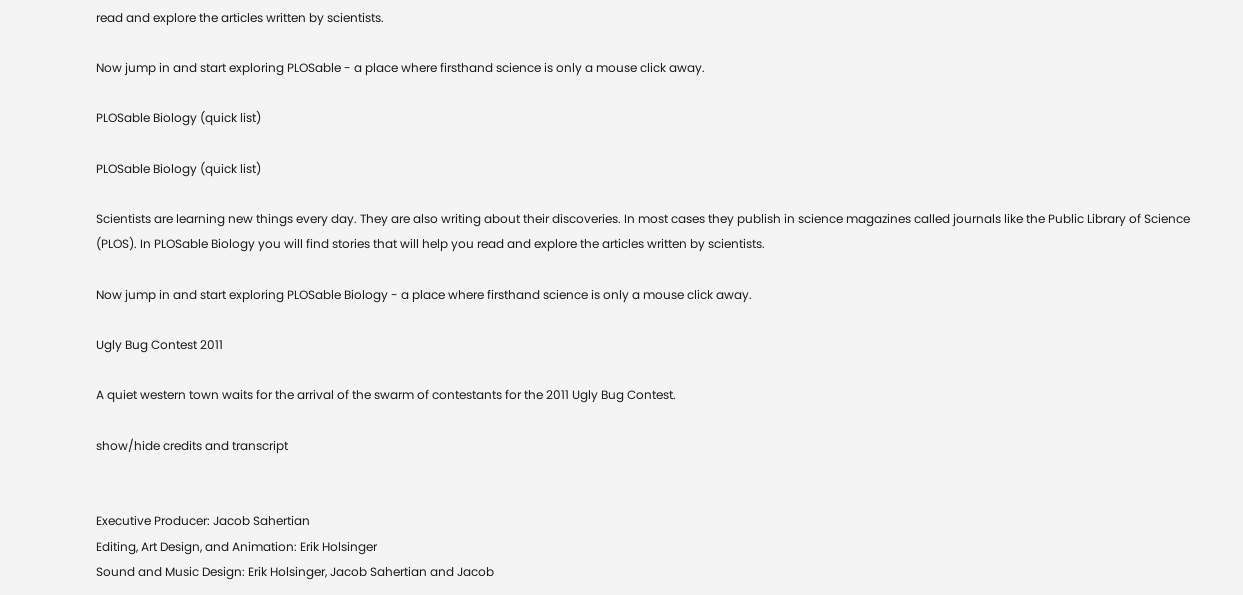read and explore the articles written by scientists.

Now jump in and start exploring PLOSable - a place where firsthand science is only a mouse click away.

PLOSable Biology (quick list)

PLOSable Biology (quick list)

Scientists are learning new things every day. They are also writing about their discoveries. In most cases they publish in science magazines called journals like the Public Library of Science (PLOS). In PLOSable Biology you will find stories that will help you read and explore the articles written by scientists.

Now jump in and start exploring PLOSable Biology - a place where firsthand science is only a mouse click away.

Ugly Bug Contest 2011

A quiet western town waits for the arrival of the swarm of contestants for the 2011 Ugly Bug Contest.

show/hide credits and transcript


Executive Producer: Jacob Sahertian
Editing, Art Design, and Animation: Erik Holsinger
Sound and Music Design: Erik Holsinger, Jacob Sahertian and Jacob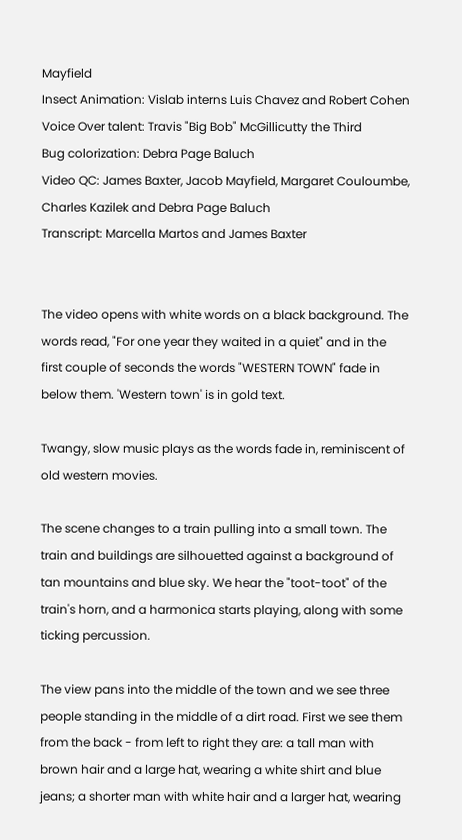Mayfield
Insect Animation: Vislab interns Luis Chavez and Robert Cohen
Voice Over talent: Travis "Big Bob" McGillicutty the Third
Bug colorization: Debra Page Baluch
Video QC: James Baxter, Jacob Mayfield, Margaret Couloumbe, Charles Kazilek and Debra Page Baluch
Transcript: Marcella Martos and James Baxter


The video opens with white words on a black background. The words read, "For one year they waited in a quiet" and in the first couple of seconds the words "WESTERN TOWN" fade in below them. 'Western town' is in gold text.

Twangy, slow music plays as the words fade in, reminiscent of old western movies.

The scene changes to a train pulling into a small town. The train and buildings are silhouetted against a background of tan mountains and blue sky. We hear the "toot-toot" of the train's horn, and a harmonica starts playing, along with some ticking percussion.

The view pans into the middle of the town and we see three people standing in the middle of a dirt road. First we see them from the back - from left to right they are: a tall man with brown hair and a large hat, wearing a white shirt and blue jeans; a shorter man with white hair and a larger hat, wearing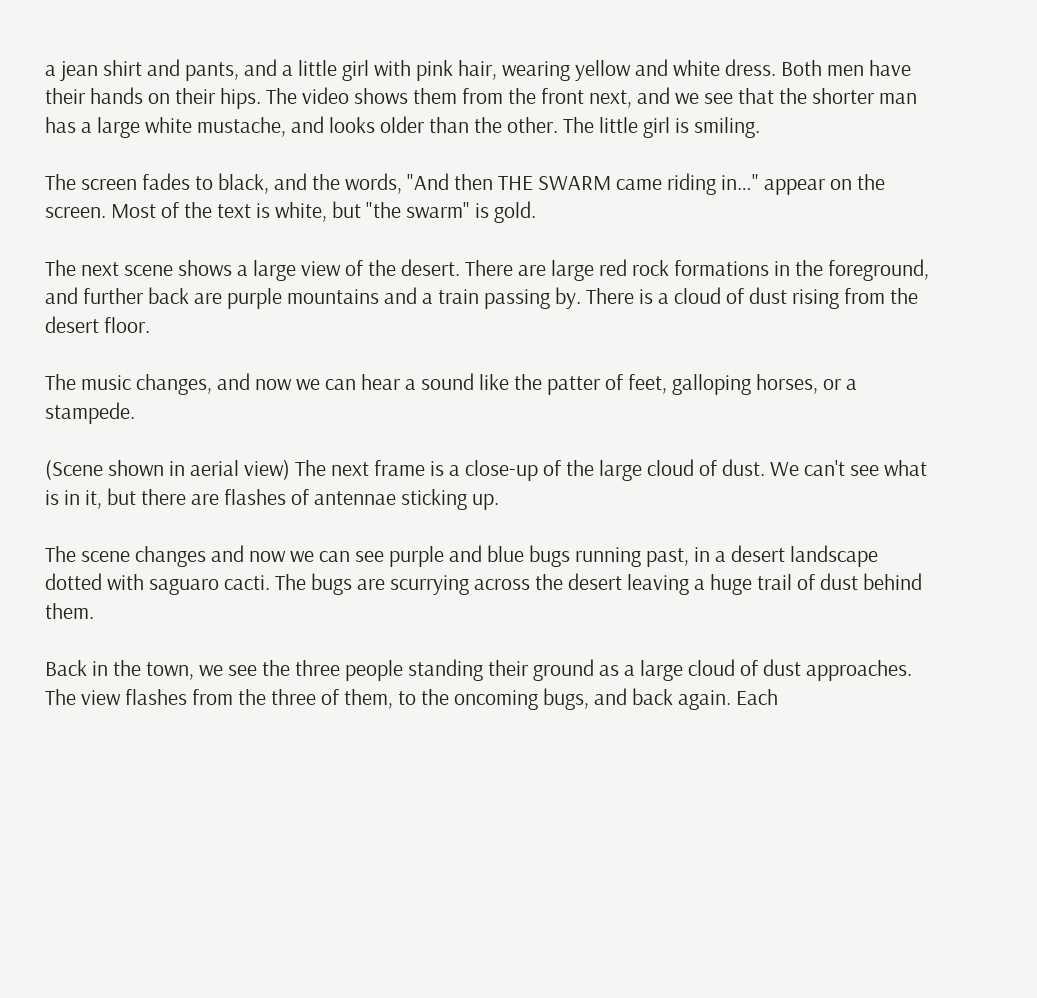a jean shirt and pants, and a little girl with pink hair, wearing yellow and white dress. Both men have their hands on their hips. The video shows them from the front next, and we see that the shorter man has a large white mustache, and looks older than the other. The little girl is smiling.

The screen fades to black, and the words, "And then THE SWARM came riding in…" appear on the screen. Most of the text is white, but "the swarm" is gold.

The next scene shows a large view of the desert. There are large red rock formations in the foreground, and further back are purple mountains and a train passing by. There is a cloud of dust rising from the desert floor.

The music changes, and now we can hear a sound like the patter of feet, galloping horses, or a stampede.

(Scene shown in aerial view) The next frame is a close-up of the large cloud of dust. We can't see what is in it, but there are flashes of antennae sticking up.

The scene changes and now we can see purple and blue bugs running past, in a desert landscape dotted with saguaro cacti. The bugs are scurrying across the desert leaving a huge trail of dust behind them.

Back in the town, we see the three people standing their ground as a large cloud of dust approaches. The view flashes from the three of them, to the oncoming bugs, and back again. Each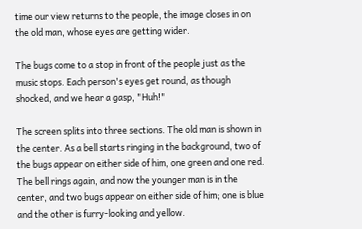time our view returns to the people, the image closes in on the old man, whose eyes are getting wider.

The bugs come to a stop in front of the people just as the music stops. Each person's eyes get round, as though shocked, and we hear a gasp, "Huh!"

The screen splits into three sections. The old man is shown in the center. As a bell starts ringing in the background, two of the bugs appear on either side of him, one green and one red. The bell rings again, and now the younger man is in the center, and two bugs appear on either side of him; one is blue and the other is furry-looking and yellow.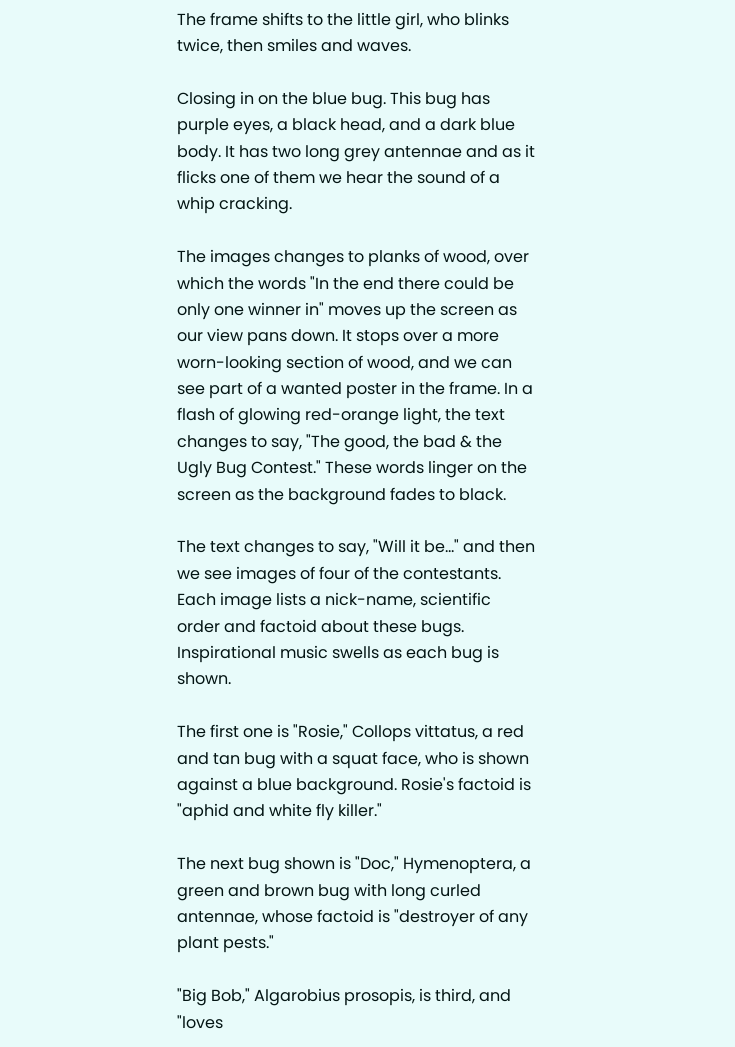The frame shifts to the little girl, who blinks twice, then smiles and waves.

Closing in on the blue bug. This bug has purple eyes, a black head, and a dark blue body. It has two long grey antennae and as it flicks one of them we hear the sound of a whip cracking.

The images changes to planks of wood, over which the words "In the end there could be only one winner in" moves up the screen as our view pans down. It stops over a more worn-looking section of wood, and we can see part of a wanted poster in the frame. In a flash of glowing red-orange light, the text changes to say, "The good, the bad & the Ugly Bug Contest." These words linger on the screen as the background fades to black.

The text changes to say, "Will it be..." and then we see images of four of the contestants. Each image lists a nick-name, scientific order and factoid about these bugs. Inspirational music swells as each bug is shown.

The first one is "Rosie," Collops vittatus, a red and tan bug with a squat face, who is shown against a blue background. Rosie's factoid is "aphid and white fly killer."

The next bug shown is "Doc," Hymenoptera, a green and brown bug with long curled antennae, whose factoid is "destroyer of any plant pests."

"Big Bob," Algarobius prosopis, is third, and "loves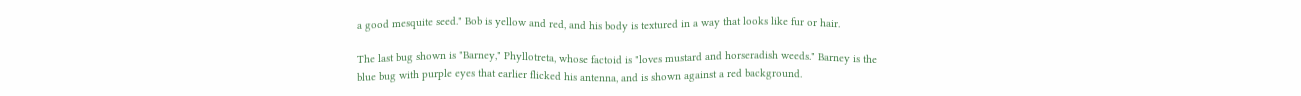a good mesquite seed." Bob is yellow and red, and his body is textured in a way that looks like fur or hair.

The last bug shown is "Barney," Phyllotreta, whose factoid is "loves mustard and horseradish weeds." Barney is the blue bug with purple eyes that earlier flicked his antenna, and is shown against a red background.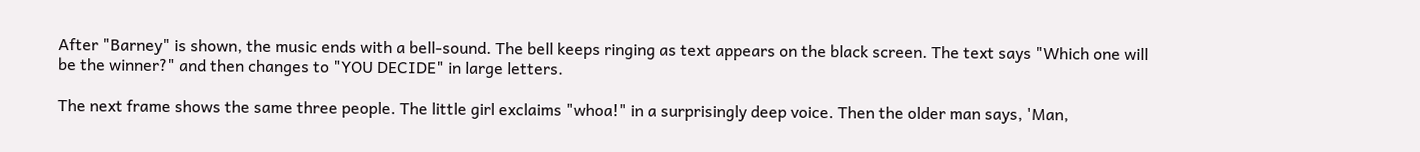After "Barney" is shown, the music ends with a bell-sound. The bell keeps ringing as text appears on the black screen. The text says "Which one will be the winner?" and then changes to "YOU DECIDE" in large letters.

The next frame shows the same three people. The little girl exclaims "whoa!" in a surprisingly deep voice. Then the older man says, 'Man,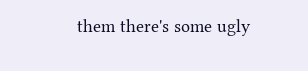them there's some ugly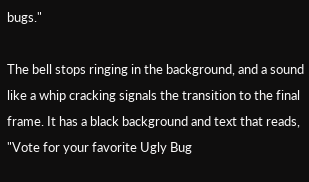bugs."

The bell stops ringing in the background, and a sound like a whip cracking signals the transition to the final frame. It has a black background and text that reads, "Vote for your favorite Ugly Bug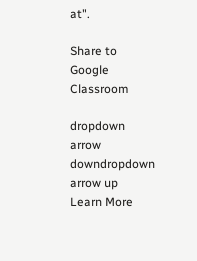at".

Share to Google Classroom

dropdown arrow downdropdown arrow up  Learn More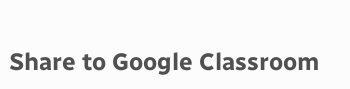Share to Google Classroom